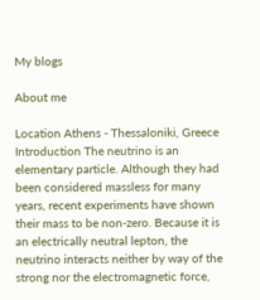My blogs

About me

Location Athens - Thessaloniki, Greece
Introduction The neutrino is an elementary particle. Although they had been considered massless for many years, recent experiments have shown their mass to be non-zero. Because it is an electrically neutral lepton, the neutrino interacts neither by way of the strong nor the electromagnetic force,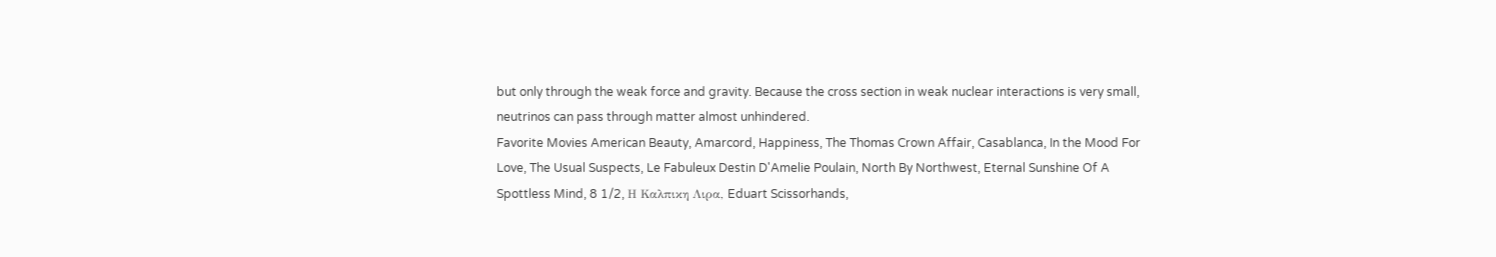but only through the weak force and gravity. Because the cross section in weak nuclear interactions is very small, neutrinos can pass through matter almost unhindered.
Favorite Movies American Beauty, Amarcord, Happiness, The Thomas Crown Affair, Casablanca, In the Mood For Love, The Usual Suspects, Le Fabuleux Destin D'Amelie Poulain, North By Northwest, Eternal Sunshine Of A Spottless Mind, 8 1/2, Η Καλπικη Λιρα, Eduart Scissorhands,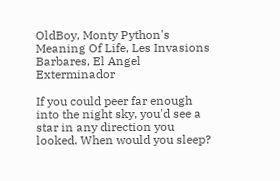OldBoy, Monty Python's Meaning Of Life, Les Invasions Barbares, El Angel Exterminador

If you could peer far enough into the night sky, you'd see a star in any direction you looked. When would you sleep?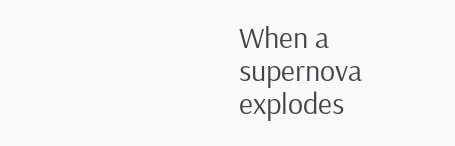When a supernova explodes